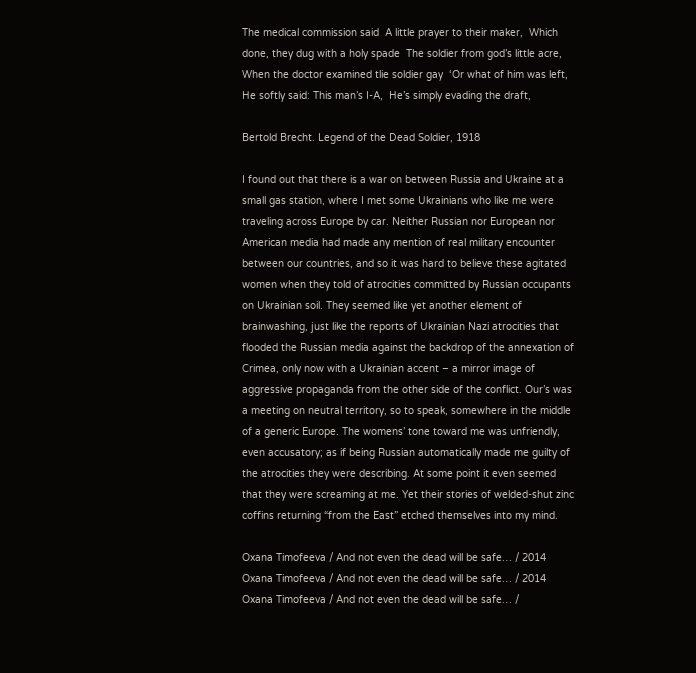The medical commission said  A little prayer to their maker,  Which done, they dug with a holy spade  The soldier from god’s little acre,  When the doctor examined tlie soldier gay  ‘Or what of him was left,  He softly said: This man’s I-A,  He’s simply evading the draft,

Bertold Brecht. Legend of the Dead Soldier, 1918

I found out that there is a war on between Russia and Ukraine at a small gas station, where I met some Ukrainians who like me were traveling across Europe by car. Neither Russian nor European nor American media had made any mention of real military encounter between our countries, and so it was hard to believe these agitated women when they told of atrocities committed by Russian occupants on Ukrainian soil. They seemed like yet another element of brainwashing, just like the reports of Ukrainian Nazi atrocities that flooded the Russian media against the backdrop of the annexation of Crimea, only now with a Ukrainian accent – a mirror image of aggressive propaganda from the other side of the conflict. Our’s was a meeting on neutral territory, so to speak, somewhere in the middle of a generic Europe. The womens’ tone toward me was unfriendly, even accusatory; as if being Russian automatically made me guilty of the atrocities they were describing. At some point it even seemed that they were screaming at me. Yet their stories of welded-shut zinc coffins returning “from the East” etched themselves into my mind.

Oxana Timofeeva / And not even the dead will be safe… / 2014
Oxana Timofeeva / And not even the dead will be safe… / 2014
Oxana Timofeeva / And not even the dead will be safe… /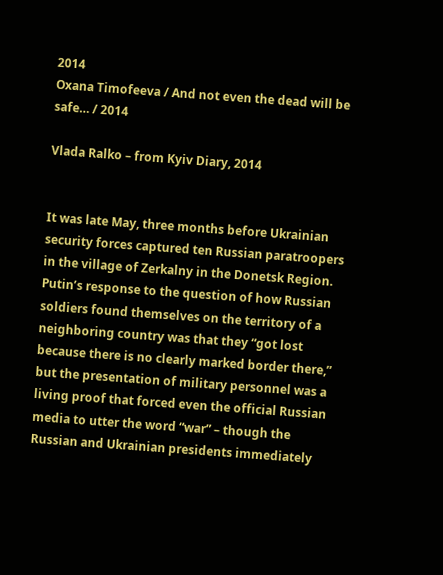2014
Oxana Timofeeva / And not even the dead will be safe… / 2014

Vlada Ralko – from Kyiv Diary, 2014


It was late May, three months before Ukrainian security forces captured ten Russian paratroopers in the village of Zerkalny in the Donetsk Region. Putin’s response to the question of how Russian soldiers found themselves on the territory of a neighboring country was that they “got lost because there is no clearly marked border there,” but the presentation of military personnel was a living proof that forced even the official Russian media to utter the word “war” – though the Russian and Ukrainian presidents immediately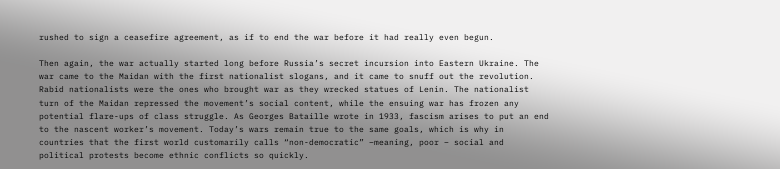rushed to sign a ceasefire agreement, as if to end the war before it had really even begun.

Then again, the war actually started long before Russia’s secret incursion into Eastern Ukraine. The war came to the Maidan with the first nationalist slogans, and it came to snuff out the revolution. Rabid nationalists were the ones who brought war as they wrecked statues of Lenin. The nationalist turn of the Maidan repressed the movement’s social content, while the ensuing war has frozen any potential flare-ups of class struggle. As Georges Bataille wrote in 1933, fascism arises to put an end to the nascent worker’s movement. Today’s wars remain true to the same goals, which is why in countries that the first world customarily calls “non-democratic” –meaning, poor – social and political protests become ethnic conflicts so quickly.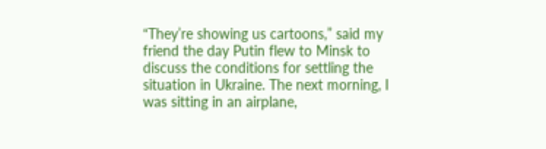“They’re showing us cartoons,” said my friend the day Putin flew to Minsk to discuss the conditions for settling the situation in Ukraine. The next morning, I was sitting in an airplane,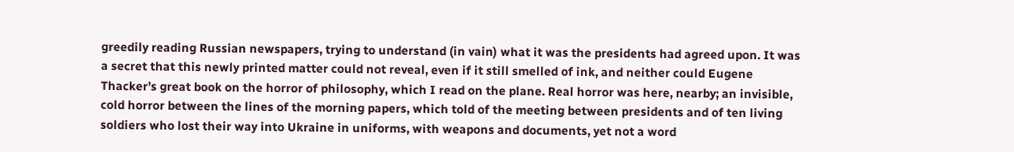greedily reading Russian newspapers, trying to understand (in vain) what it was the presidents had agreed upon. It was a secret that this newly printed matter could not reveal, even if it still smelled of ink, and neither could Eugene Thacker’s great book on the horror of philosophy, which I read on the plane. Real horror was here, nearby; an invisible, cold horror between the lines of the morning papers, which told of the meeting between presidents and of ten living soldiers who lost their way into Ukraine in uniforms, with weapons and documents, yet not a word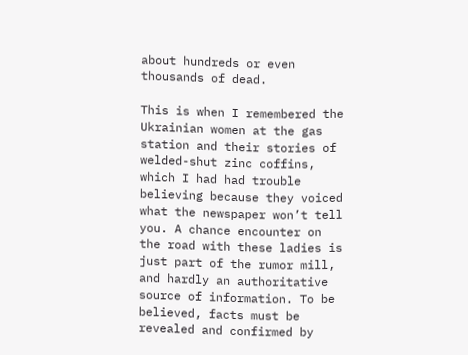about hundreds or even thousands of dead.

This is when I remembered the Ukrainian women at the gas station and their stories of welded-shut zinc coffins, which I had had trouble believing because they voiced what the newspaper won’t tell you. A chance encounter on the road with these ladies is just part of the rumor mill, and hardly an authoritative source of information. To be believed, facts must be revealed and confirmed by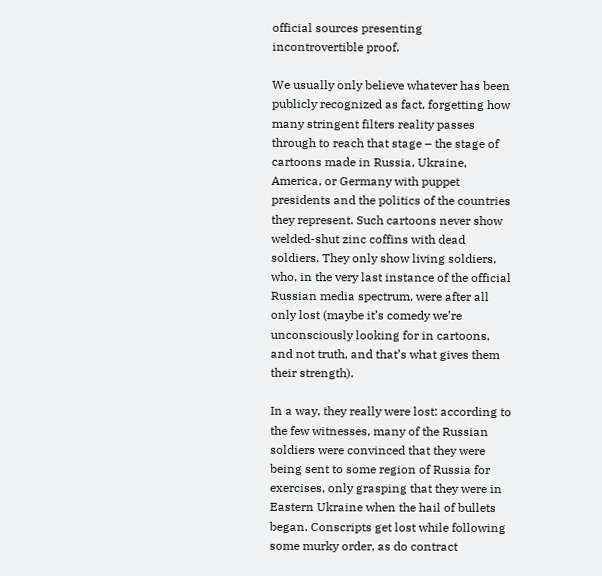official sources presenting incontrovertible proof.

We usually only believe whatever has been publicly recognized as fact, forgetting how many stringent filters reality passes through to reach that stage – the stage of cartoons made in Russia, Ukraine, America, or Germany with puppet presidents and the politics of the countries they represent. Such cartoons never show welded-shut zinc coffins with dead soldiers. They only show living soldiers, who, in the very last instance of the official Russian media spectrum, were after all only lost (maybe it’s comedy we’re unconsciously looking for in cartoons, and not truth, and that’s what gives them their strength).

In a way, they really were lost: according to the few witnesses, many of the Russian soldiers were convinced that they were being sent to some region of Russia for exercises, only grasping that they were in Eastern Ukraine when the hail of bullets began. Conscripts get lost while following some murky order, as do contract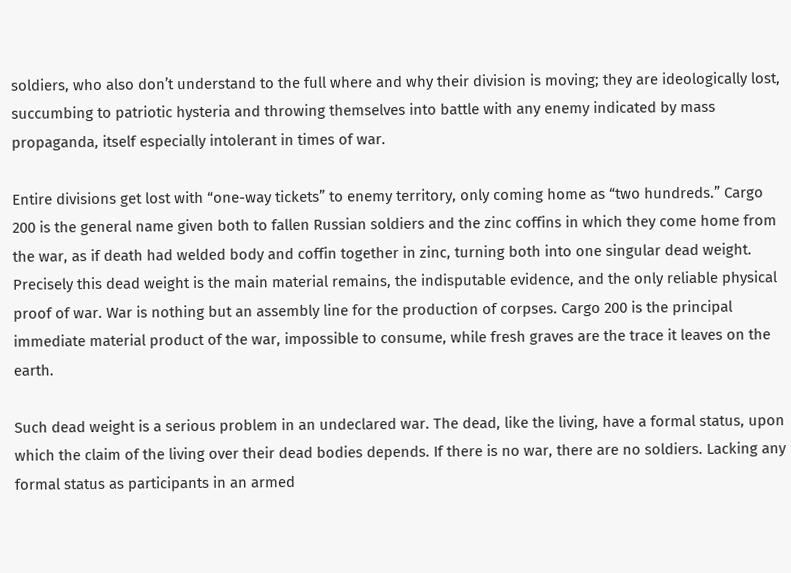soldiers, who also don’t understand to the full where and why their division is moving; they are ideologically lost, succumbing to patriotic hysteria and throwing themselves into battle with any enemy indicated by mass propaganda, itself especially intolerant in times of war.

Entire divisions get lost with “one-way tickets” to enemy territory, only coming home as “two hundreds.” Cargo 200 is the general name given both to fallen Russian soldiers and the zinc coffins in which they come home from the war, as if death had welded body and coffin together in zinc, turning both into one singular dead weight. Precisely this dead weight is the main material remains, the indisputable evidence, and the only reliable physical proof of war. War is nothing but an assembly line for the production of corpses. Cargo 200 is the principal immediate material product of the war, impossible to consume, while fresh graves are the trace it leaves on the earth.

Such dead weight is a serious problem in an undeclared war. The dead, like the living, have a formal status, upon which the claim of the living over their dead bodies depends. If there is no war, there are no soldiers. Lacking any formal status as participants in an armed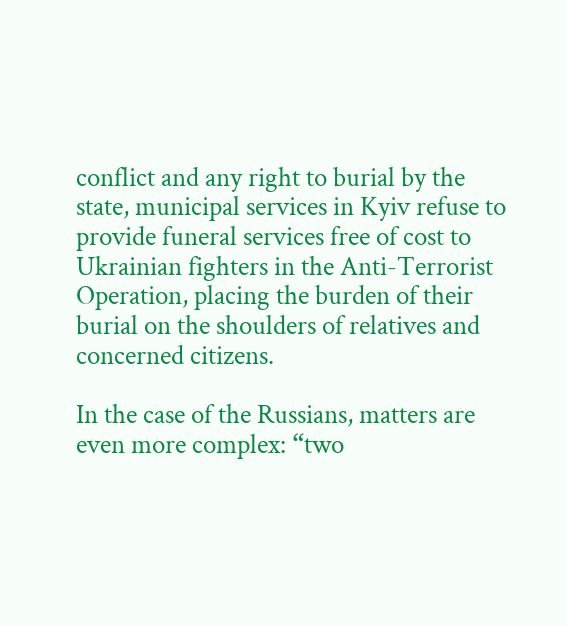conflict and any right to burial by the state, municipal services in Kyiv refuse to provide funeral services free of cost to Ukrainian fighters in the Anti-Terrorist Operation, placing the burden of their burial on the shoulders of relatives and concerned citizens.

In the case of the Russians, matters are even more complex: “two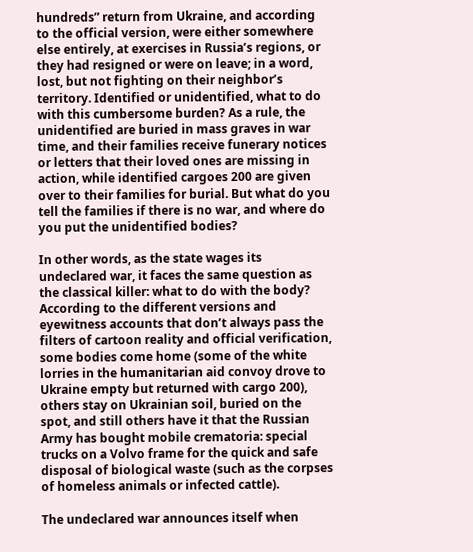hundreds” return from Ukraine, and according to the official version, were either somewhere else entirely, at exercises in Russia’s regions, or they had resigned or were on leave; in a word, lost, but not fighting on their neighbor’s territory. Identified or unidentified, what to do with this cumbersome burden? As a rule, the unidentified are buried in mass graves in war time, and their families receive funerary notices or letters that their loved ones are missing in action, while identified cargoes 200 are given over to their families for burial. But what do you tell the families if there is no war, and where do you put the unidentified bodies?

In other words, as the state wages its undeclared war, it faces the same question as the classical killer: what to do with the body? According to the different versions and eyewitness accounts that don’t always pass the filters of cartoon reality and official verification, some bodies come home (some of the white lorries in the humanitarian aid convoy drove to Ukraine empty but returned with cargo 200), others stay on Ukrainian soil, buried on the spot, and still others have it that the Russian Army has bought mobile crematoria: special trucks on a Volvo frame for the quick and safe disposal of biological waste (such as the corpses of homeless animals or infected cattle).

The undeclared war announces itself when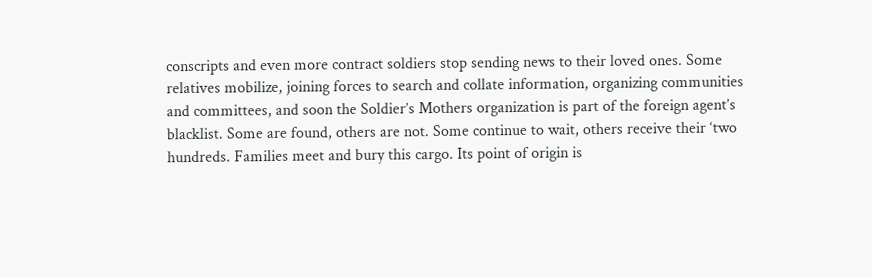conscripts and even more contract soldiers stop sending news to their loved ones. Some relatives mobilize, joining forces to search and collate information, organizing communities and committees, and soon the Soldier’s Mothers organization is part of the foreign agent’s blacklist. Some are found, others are not. Some continue to wait, others receive their ‘two hundreds. Families meet and bury this cargo. Its point of origin is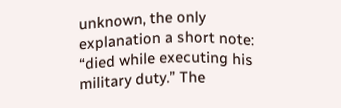unknown, the only explanation a short note: “died while executing his military duty.” The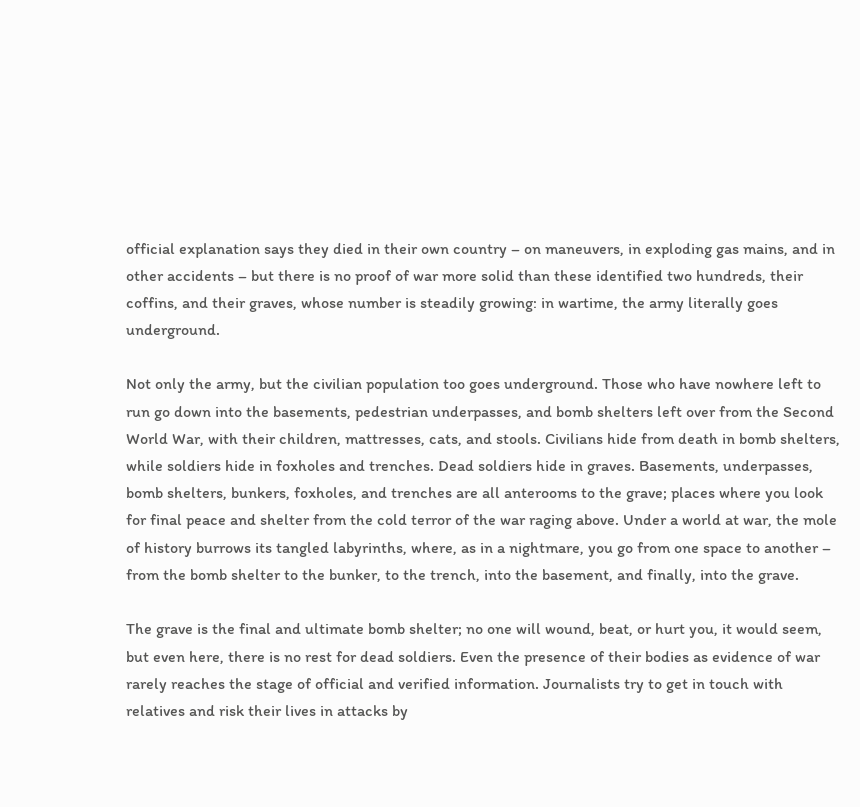official explanation says they died in their own country – on maneuvers, in exploding gas mains, and in other accidents – but there is no proof of war more solid than these identified two hundreds, their coffins, and their graves, whose number is steadily growing: in wartime, the army literally goes underground.

Not only the army, but the civilian population too goes underground. Those who have nowhere left to run go down into the basements, pedestrian underpasses, and bomb shelters left over from the Second World War, with their children, mattresses, cats, and stools. Civilians hide from death in bomb shelters, while soldiers hide in foxholes and trenches. Dead soldiers hide in graves. Basements, underpasses, bomb shelters, bunkers, foxholes, and trenches are all anterooms to the grave; places where you look for final peace and shelter from the cold terror of the war raging above. Under a world at war, the mole of history burrows its tangled labyrinths, where, as in a nightmare, you go from one space to another – from the bomb shelter to the bunker, to the trench, into the basement, and finally, into the grave.

The grave is the final and ultimate bomb shelter; no one will wound, beat, or hurt you, it would seem, but even here, there is no rest for dead soldiers. Even the presence of their bodies as evidence of war rarely reaches the stage of official and verified information. Journalists try to get in touch with relatives and risk their lives in attacks by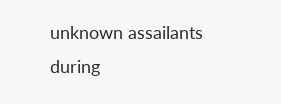unknown assailants during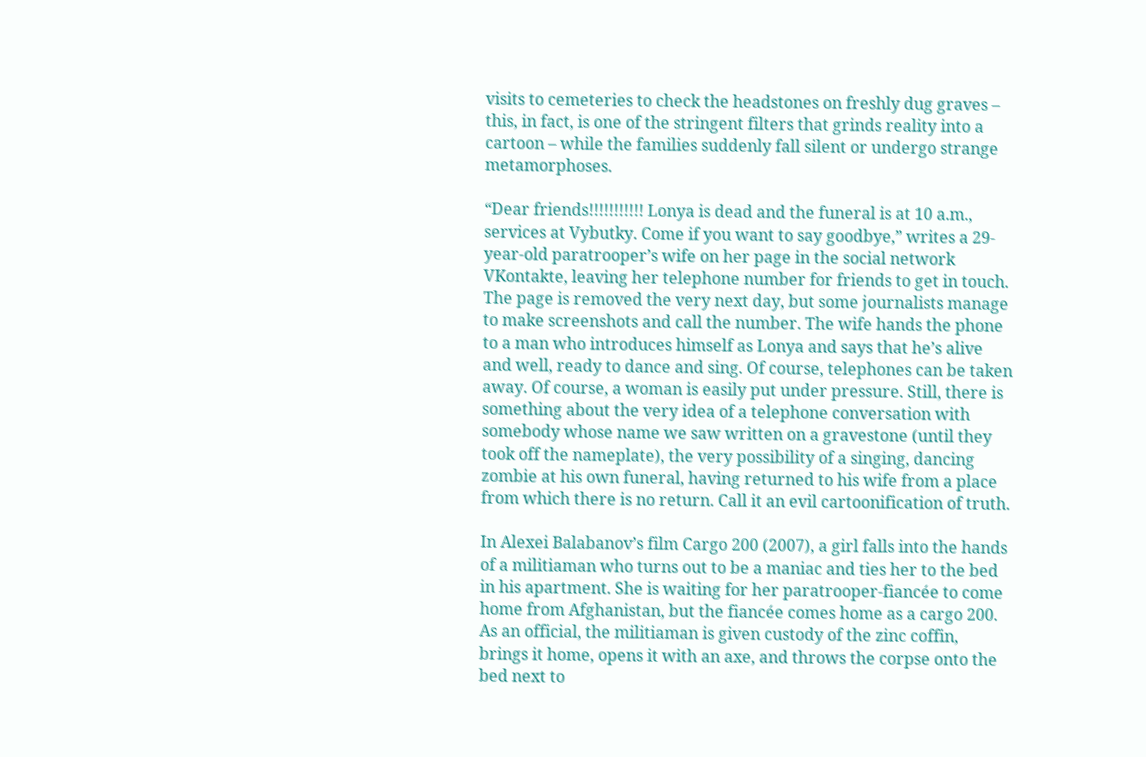visits to cemeteries to check the headstones on freshly dug graves – this, in fact, is one of the stringent filters that grinds reality into a cartoon – while the families suddenly fall silent or undergo strange metamorphoses.

“Dear friends!!!!!!!!!!! Lonya is dead and the funeral is at 10 a.m., services at Vybutky. Come if you want to say goodbye,” writes a 29-year-old paratrooper’s wife on her page in the social network VKontakte, leaving her telephone number for friends to get in touch. The page is removed the very next day, but some journalists manage to make screenshots and call the number. The wife hands the phone to a man who introduces himself as Lonya and says that he’s alive and well, ready to dance and sing. Of course, telephones can be taken away. Of course, a woman is easily put under pressure. Still, there is something about the very idea of a telephone conversation with somebody whose name we saw written on a gravestone (until they took off the nameplate), the very possibility of a singing, dancing zombie at his own funeral, having returned to his wife from a place from which there is no return. Call it an evil cartoonification of truth.

In Alexei Balabanov’s film Cargo 200 (2007), a girl falls into the hands of a militiaman who turns out to be a maniac and ties her to the bed in his apartment. She is waiting for her paratrooper-fiancée to come home from Afghanistan, but the fiancée comes home as a cargo 200. As an official, the militiaman is given custody of the zinc coffin, brings it home, opens it with an axe, and throws the corpse onto the bed next to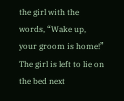the girl with the words, “Wake up, your groom is home!” The girl is left to lie on the bed next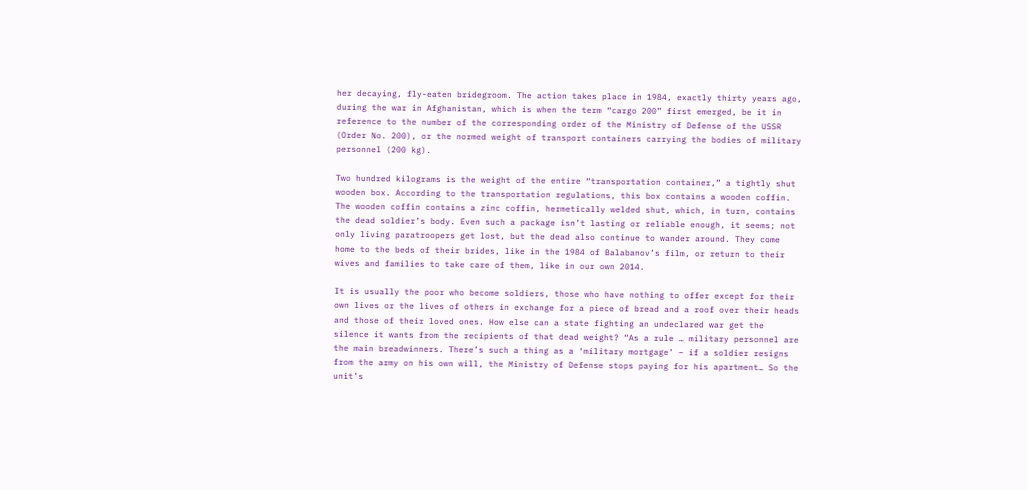her decaying, fly-eaten bridegroom. The action takes place in 1984, exactly thirty years ago, during the war in Afghanistan, which is when the term “cargo 200” first emerged, be it in reference to the number of the corresponding order of the Ministry of Defense of the USSR (Order No. 200), or the normed weight of transport containers carrying the bodies of military personnel (200 kg).

Two hundred kilograms is the weight of the entire “transportation container,” a tightly shut wooden box. According to the transportation regulations, this box contains a wooden coffin. The wooden coffin contains a zinc coffin, hermetically welded shut, which, in turn, contains the dead soldier’s body. Even such a package isn’t lasting or reliable enough, it seems; not only living paratroopers get lost, but the dead also continue to wander around. They come home to the beds of their brides, like in the 1984 of Balabanov’s film, or return to their wives and families to take care of them, like in our own 2014.

It is usually the poor who become soldiers, those who have nothing to offer except for their own lives or the lives of others in exchange for a piece of bread and a roof over their heads and those of their loved ones. How else can a state fighting an undeclared war get the silence it wants from the recipients of that dead weight? “As a rule … military personnel are the main breadwinners. There’s such a thing as a ‘military mortgage’ – if a soldier resigns from the army on his own will, the Ministry of Defense stops paying for his apartment… So the unit’s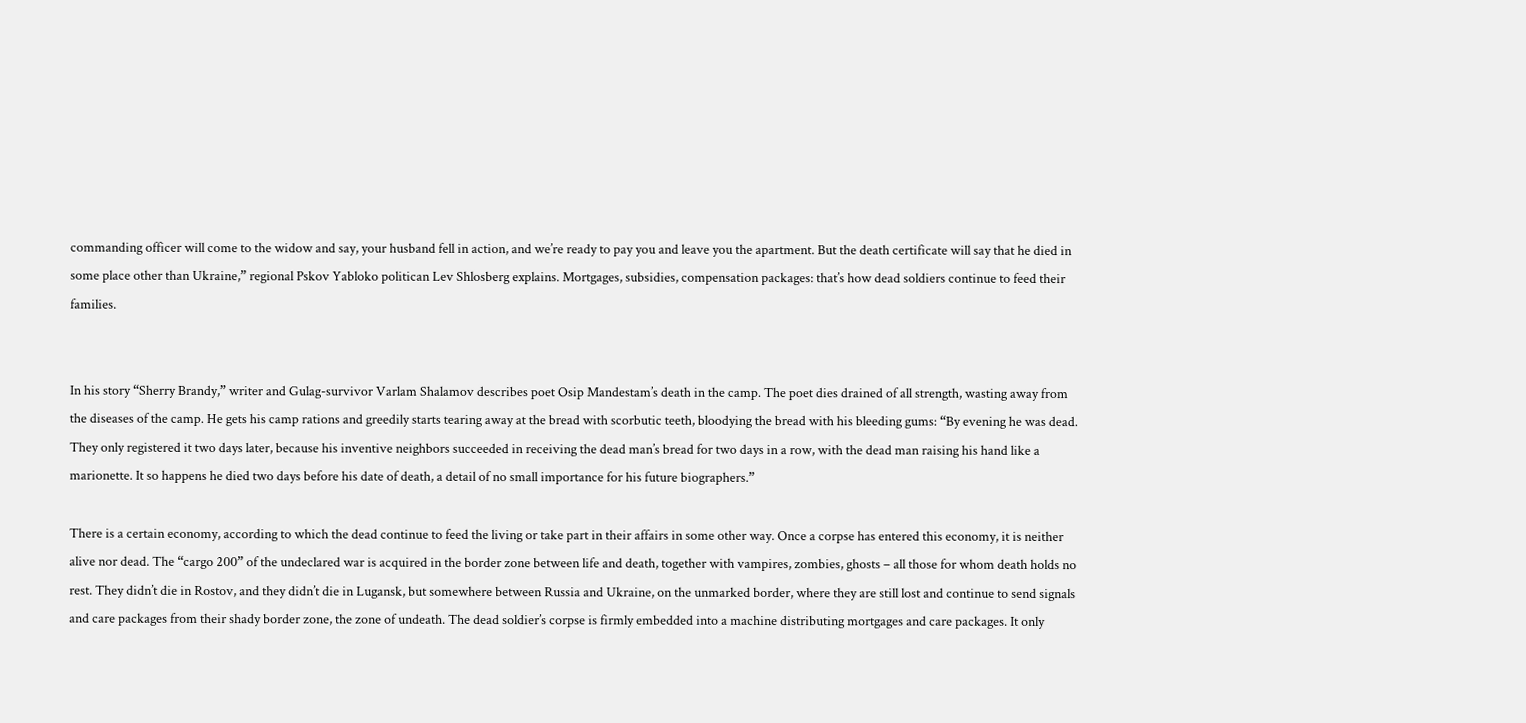commanding officer will come to the widow and say, your husband fell in action, and we’re ready to pay you and leave you the apartment. But the death certificate will say that he died in some place other than Ukraine,” regional Pskov Yabloko politican Lev Shlosberg explains. Mortgages, subsidies, compensation packages: that’s how dead soldiers continue to feed their families.


In his story “Sherry Brandy,” writer and Gulag-survivor Varlam Shalamov describes poet Osip Mandestam’s death in the camp. The poet dies drained of all strength, wasting away from the diseases of the camp. He gets his camp rations and greedily starts tearing away at the bread with scorbutic teeth, bloodying the bread with his bleeding gums: “By evening he was dead. They only registered it two days later, because his inventive neighbors succeeded in receiving the dead man’s bread for two days in a row, with the dead man raising his hand like a marionette. It so happens he died two days before his date of death, a detail of no small importance for his future biographers.”

There is a certain economy, according to which the dead continue to feed the living or take part in their affairs in some other way. Once a corpse has entered this economy, it is neither alive nor dead. The “cargo 200” of the undeclared war is acquired in the border zone between life and death, together with vampires, zombies, ghosts – all those for whom death holds no rest. They didn’t die in Rostov, and they didn’t die in Lugansk, but somewhere between Russia and Ukraine, on the unmarked border, where they are still lost and continue to send signals and care packages from their shady border zone, the zone of undeath. The dead soldier’s corpse is firmly embedded into a machine distributing mortgages and care packages. It only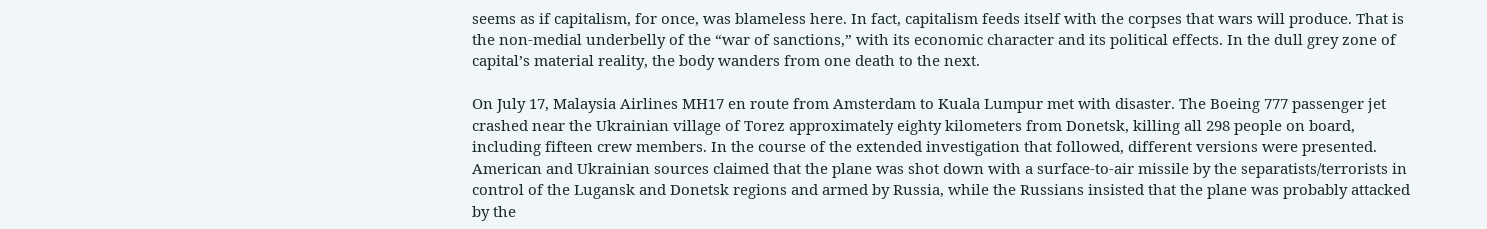seems as if capitalism, for once, was blameless here. In fact, capitalism feeds itself with the corpses that wars will produce. That is the non-medial underbelly of the “war of sanctions,” with its economic character and its political effects. In the dull grey zone of capital’s material reality, the body wanders from one death to the next.

On July 17, Malaysia Airlines MH17 en route from Amsterdam to Kuala Lumpur met with disaster. The Boeing 777 passenger jet crashed near the Ukrainian village of Torez approximately eighty kilometers from Donetsk, killing all 298 people on board, including fifteen crew members. In the course of the extended investigation that followed, different versions were presented. American and Ukrainian sources claimed that the plane was shot down with a surface-to-air missile by the separatists/terrorists in control of the Lugansk and Donetsk regions and armed by Russia, while the Russians insisted that the plane was probably attacked by the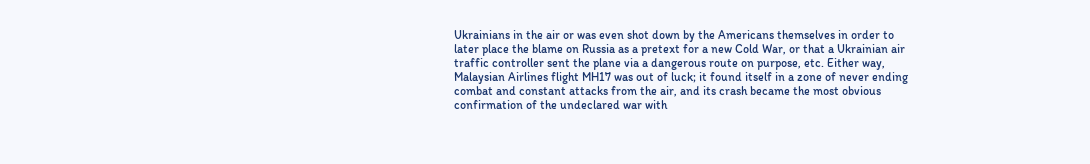Ukrainians in the air or was even shot down by the Americans themselves in order to later place the blame on Russia as a pretext for a new Cold War, or that a Ukrainian air traffic controller sent the plane via a dangerous route on purpose, etc. Either way, Malaysian Airlines flight MH17 was out of luck; it found itself in a zone of never ending combat and constant attacks from the air, and its crash became the most obvious confirmation of the undeclared war with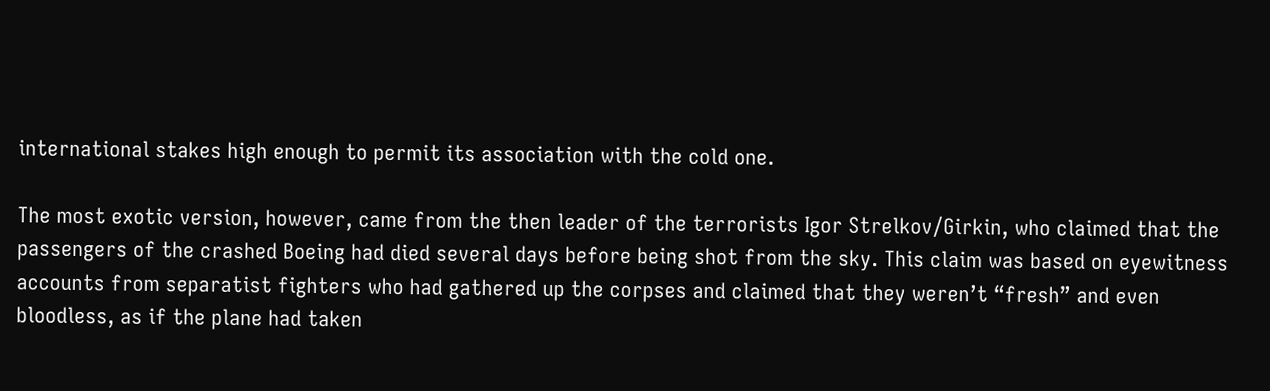international stakes high enough to permit its association with the cold one.

The most exotic version, however, came from the then leader of the terrorists Igor Strelkov/Girkin, who claimed that the passengers of the crashed Boeing had died several days before being shot from the sky. This claim was based on eyewitness accounts from separatist fighters who had gathered up the corpses and claimed that they weren’t “fresh” and even bloodless, as if the plane had taken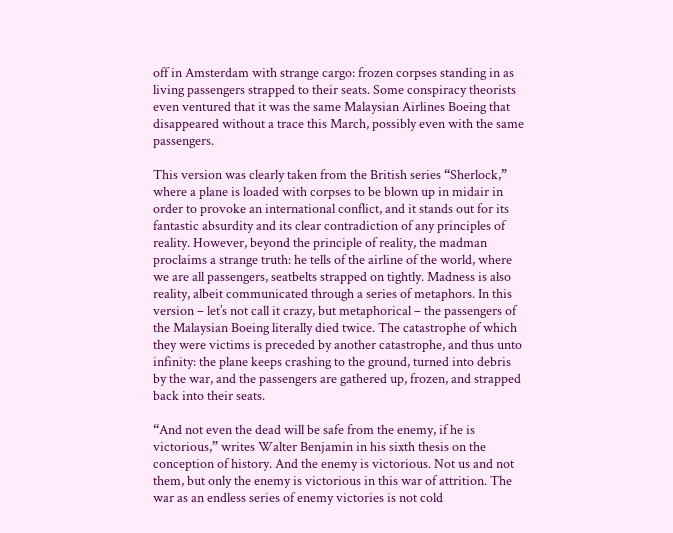off in Amsterdam with strange cargo: frozen corpses standing in as living passengers strapped to their seats. Some conspiracy theorists even ventured that it was the same Malaysian Airlines Boeing that disappeared without a trace this March, possibly even with the same passengers.

This version was clearly taken from the British series “Sherlock,” where a plane is loaded with corpses to be blown up in midair in order to provoke an international conflict, and it stands out for its fantastic absurdity and its clear contradiction of any principles of reality. However, beyond the principle of reality, the madman proclaims a strange truth: he tells of the airline of the world, where we are all passengers, seatbelts strapped on tightly. Madness is also reality, albeit communicated through a series of metaphors. In this version – let’s not call it crazy, but metaphorical – the passengers of the Malaysian Boeing literally died twice. The catastrophe of which they were victims is preceded by another catastrophe, and thus unto infinity: the plane keeps crashing to the ground, turned into debris by the war, and the passengers are gathered up, frozen, and strapped back into their seats.

“And not even the dead will be safe from the enemy, if he is victorious,” writes Walter Benjamin in his sixth thesis on the conception of history. And the enemy is victorious. Not us and not them, but only the enemy is victorious in this war of attrition. The war as an endless series of enemy victories is not cold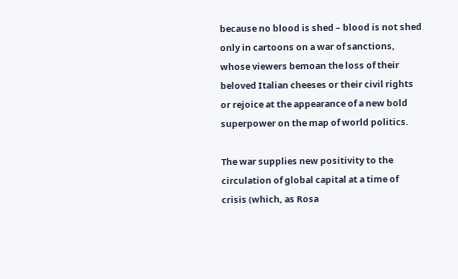because no blood is shed – blood is not shed only in cartoons on a war of sanctions, whose viewers bemoan the loss of their beloved Italian cheeses or their civil rights or rejoice at the appearance of a new bold superpower on the map of world politics.

The war supplies new positivity to the circulation of global capital at a time of crisis (which, as Rosa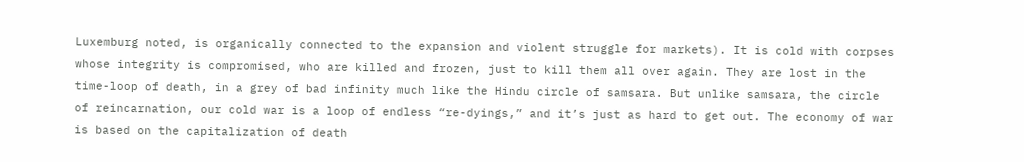Luxemburg noted, is organically connected to the expansion and violent struggle for markets). It is cold with corpses whose integrity is compromised, who are killed and frozen, just to kill them all over again. They are lost in the time-loop of death, in a grey of bad infinity much like the Hindu circle of samsara. But unlike samsara, the circle of reincarnation, our cold war is a loop of endless “re-dyings,” and it’s just as hard to get out. The economy of war is based on the capitalization of death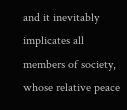and it inevitably implicates all members of society, whose relative peace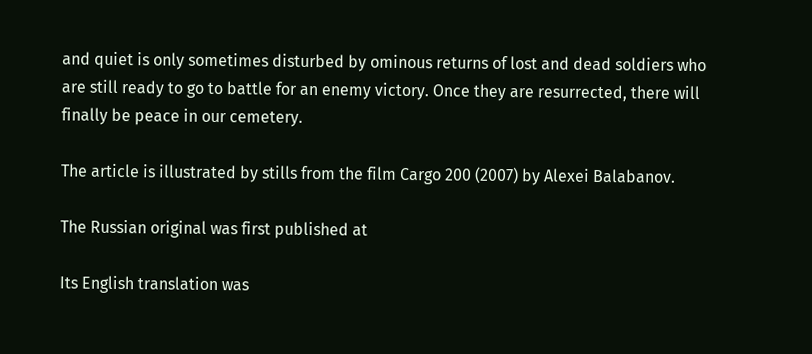and quiet is only sometimes disturbed by ominous returns of lost and dead soldiers who are still ready to go to battle for an enemy victory. Once they are resurrected, there will finally be peace in our cemetery.

The article is illustrated by stills from the film Cargo 200 (2007) by Alexei Balabanov.

The Russian original was first published at

Its English translation was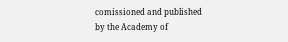comissioned and published by the Academy of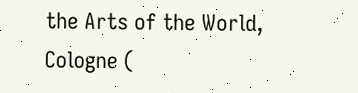the Arts of the World, Cologne (